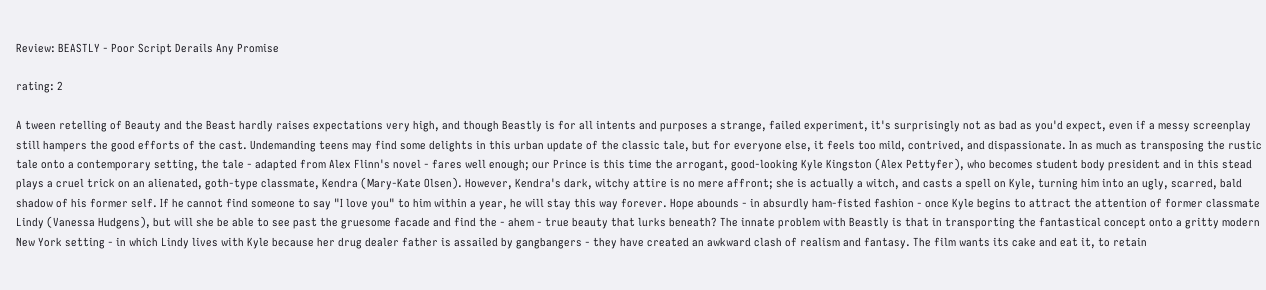Review: BEASTLY - Poor Script Derails Any Promise

rating: 2

A tween retelling of Beauty and the Beast hardly raises expectations very high, and though Beastly is for all intents and purposes a strange, failed experiment, it's surprisingly not as bad as you'd expect, even if a messy screenplay still hampers the good efforts of the cast. Undemanding teens may find some delights in this urban update of the classic tale, but for everyone else, it feels too mild, contrived, and dispassionate. In as much as transposing the rustic tale onto a contemporary setting, the tale - adapted from Alex Flinn's novel - fares well enough; our Prince is this time the arrogant, good-looking Kyle Kingston (Alex Pettyfer), who becomes student body president and in this stead plays a cruel trick on an alienated, goth-type classmate, Kendra (Mary-Kate Olsen). However, Kendra's dark, witchy attire is no mere affront; she is actually a witch, and casts a spell on Kyle, turning him into an ugly, scarred, bald shadow of his former self. If he cannot find someone to say "I love you" to him within a year, he will stay this way forever. Hope abounds - in absurdly ham-fisted fashion - once Kyle begins to attract the attention of former classmate Lindy (Vanessa Hudgens), but will she be able to see past the gruesome facade and find the - ahem - true beauty that lurks beneath? The innate problem with Beastly is that in transporting the fantastical concept onto a gritty modern New York setting - in which Lindy lives with Kyle because her drug dealer father is assailed by gangbangers - they have created an awkward clash of realism and fantasy. The film wants its cake and eat it, to retain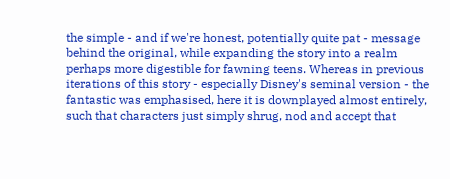the simple - and if we're honest, potentially quite pat - message behind the original, while expanding the story into a realm perhaps more digestible for fawning teens. Whereas in previous iterations of this story - especially Disney's seminal version - the fantastic was emphasised, here it is downplayed almost entirely, such that characters just simply shrug, nod and accept that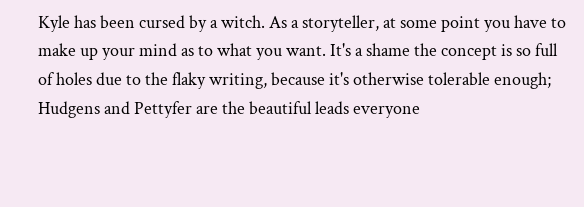Kyle has been cursed by a witch. As a storyteller, at some point you have to make up your mind as to what you want. It's a shame the concept is so full of holes due to the flaky writing, because it's otherwise tolerable enough; Hudgens and Pettyfer are the beautiful leads everyone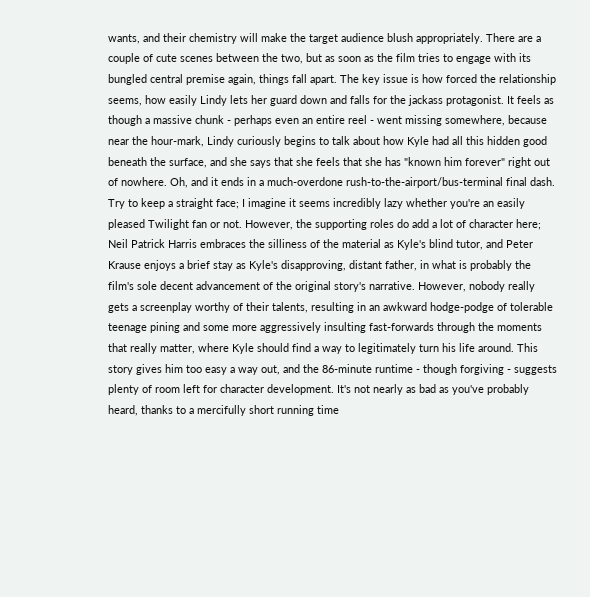wants, and their chemistry will make the target audience blush appropriately. There are a couple of cute scenes between the two, but as soon as the film tries to engage with its bungled central premise again, things fall apart. The key issue is how forced the relationship seems, how easily Lindy lets her guard down and falls for the jackass protagonist. It feels as though a massive chunk - perhaps even an entire reel - went missing somewhere, because near the hour-mark, Lindy curiously begins to talk about how Kyle had all this hidden good beneath the surface, and she says that she feels that she has "known him forever" right out of nowhere. Oh, and it ends in a much-overdone rush-to-the-airport/bus-terminal final dash. Try to keep a straight face; I imagine it seems incredibly lazy whether you're an easily pleased Twilight fan or not. However, the supporting roles do add a lot of character here; Neil Patrick Harris embraces the silliness of the material as Kyle's blind tutor, and Peter Krause enjoys a brief stay as Kyle's disapproving, distant father, in what is probably the film's sole decent advancement of the original story's narrative. However, nobody really gets a screenplay worthy of their talents, resulting in an awkward hodge-podge of tolerable teenage pining and some more aggressively insulting fast-forwards through the moments that really matter, where Kyle should find a way to legitimately turn his life around. This story gives him too easy a way out, and the 86-minute runtime - though forgiving - suggests plenty of room left for character development. It's not nearly as bad as you've probably heard, thanks to a mercifully short running time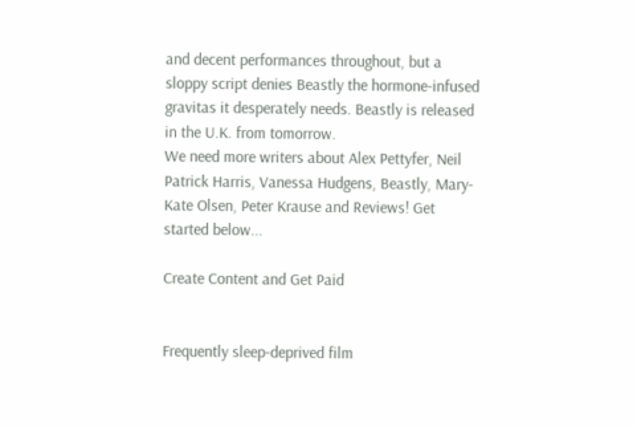and decent performances throughout, but a sloppy script denies Beastly the hormone-infused gravitas it desperately needs. Beastly is released in the U.K. from tomorrow.
We need more writers about Alex Pettyfer, Neil Patrick Harris, Vanessa Hudgens, Beastly, Mary-Kate Olsen, Peter Krause and Reviews! Get started below...

Create Content and Get Paid


Frequently sleep-deprived film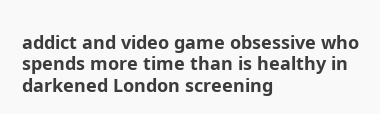addict and video game obsessive who spends more time than is healthy in darkened London screening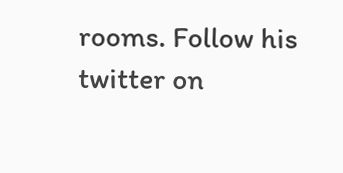rooms. Follow his twitter on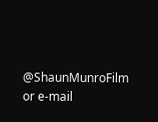@ShaunMunroFilm or e-mail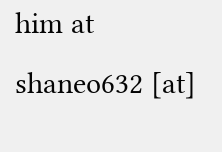him at shaneo632 [at]